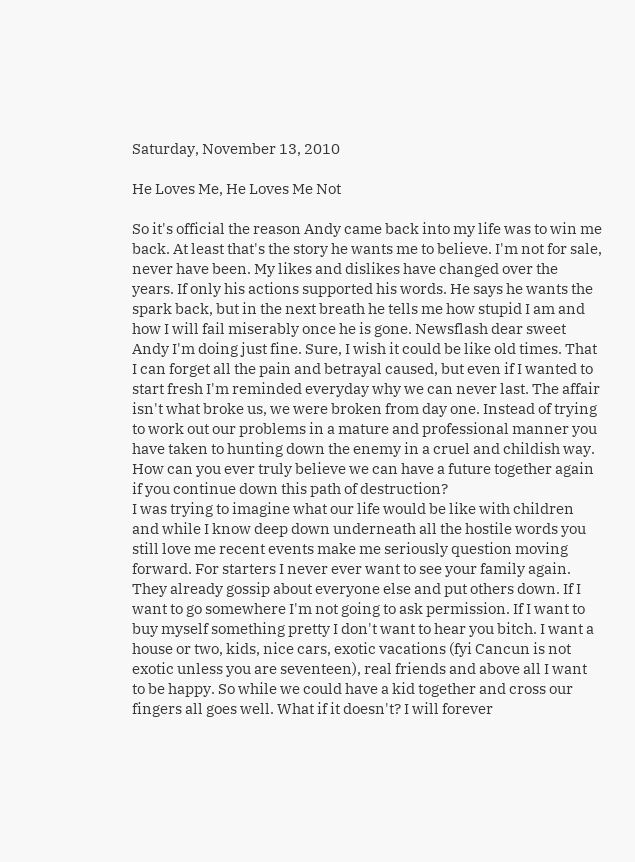Saturday, November 13, 2010

He Loves Me, He Loves Me Not

So it's official the reason Andy came back into my life was to win me back. At least that's the story he wants me to believe. I'm not for sale, never have been. My likes and dislikes have changed over the years. If only his actions supported his words. He says he wants the spark back, but in the next breath he tells me how stupid I am and how I will fail miserably once he is gone. Newsflash dear sweet Andy I'm doing just fine. Sure, I wish it could be like old times. That I can forget all the pain and betrayal caused, but even if I wanted to start fresh I'm reminded everyday why we can never last. The affair isn't what broke us, we were broken from day one. Instead of trying to work out our problems in a mature and professional manner you have taken to hunting down the enemy in a cruel and childish way. How can you ever truly believe we can have a future together again if you continue down this path of destruction?
I was trying to imagine what our life would be like with children and while I know deep down underneath all the hostile words you still love me recent events make me seriously question moving forward. For starters I never ever want to see your family again. They already gossip about everyone else and put others down. If I want to go somewhere I'm not going to ask permission. If I want to buy myself something pretty I don't want to hear you bitch. I want a house or two, kids, nice cars, exotic vacations (fyi Cancun is not exotic unless you are seventeen), real friends and above all I want to be happy. So while we could have a kid together and cross our fingers all goes well. What if it doesn't? I will forever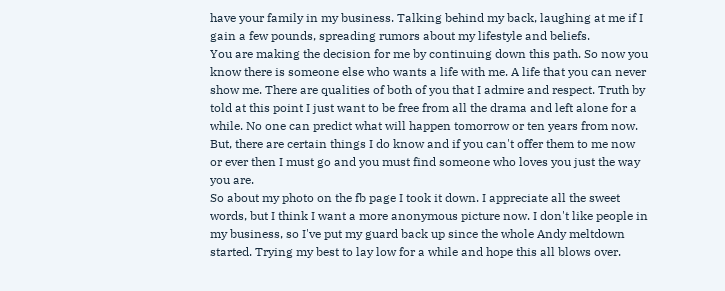have your family in my business. Talking behind my back, laughing at me if I gain a few pounds, spreading rumors about my lifestyle and beliefs.
You are making the decision for me by continuing down this path. So now you know there is someone else who wants a life with me. A life that you can never show me. There are qualities of both of you that I admire and respect. Truth by told at this point I just want to be free from all the drama and left alone for a while. No one can predict what will happen tomorrow or ten years from now. But, there are certain things I do know and if you can't offer them to me now or ever then I must go and you must find someone who loves you just the way you are.
So about my photo on the fb page I took it down. I appreciate all the sweet words, but I think I want a more anonymous picture now. I don't like people in my business, so I've put my guard back up since the whole Andy meltdown started. Trying my best to lay low for a while and hope this all blows over.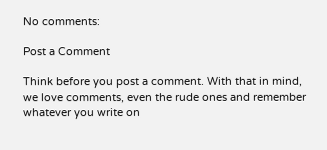No comments:

Post a Comment

Think before you post a comment. With that in mind, we love comments, even the rude ones and remember whatever you write on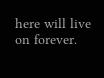here will live on forever.